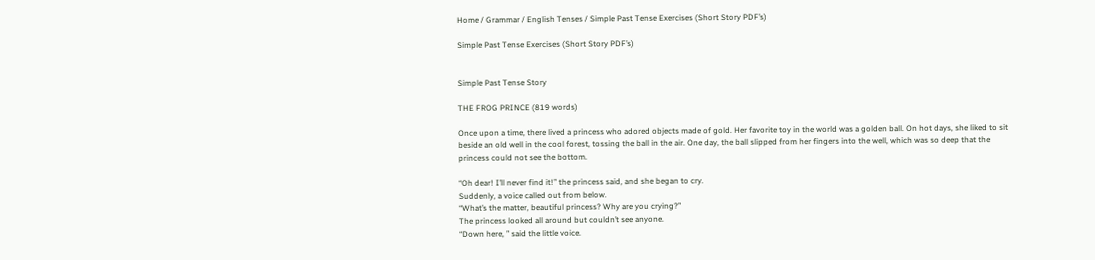Home / Grammar / English Tenses / Simple Past Tense Exercises (Short Story PDF’s)

Simple Past Tense Exercises (Short Story PDF’s)


Simple Past Tense Story

THE FROG PRINCE (819 words)

Once upon a time, there lived a princess who adored objects made of gold. Her favorite toy in the world was a golden ball. On hot days, she liked to sit beside an old well in the cool forest, tossing the ball in the air. One day, the ball slipped from her fingers into the well, which was so deep that the princess could not see the bottom.

“Oh dear! I’ll never find it!” the princess said, and she began to cry.
Suddenly, a voice called out from below.
“What’s the matter, beautiful princess? Why are you crying?”
The princess looked all around but couldn’t see anyone.
“Down here, ” said the little voice.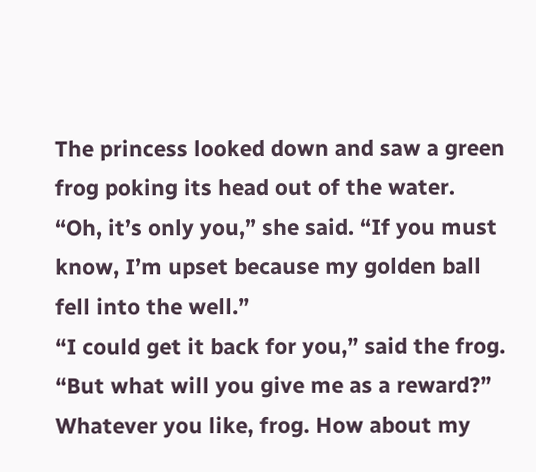The princess looked down and saw a green frog poking its head out of the water.
“Oh, it’s only you,” she said. “If you must know, I’m upset because my golden ball fell into the well.”
“I could get it back for you,” said the frog.
“But what will you give me as a reward?”
Whatever you like, frog. How about my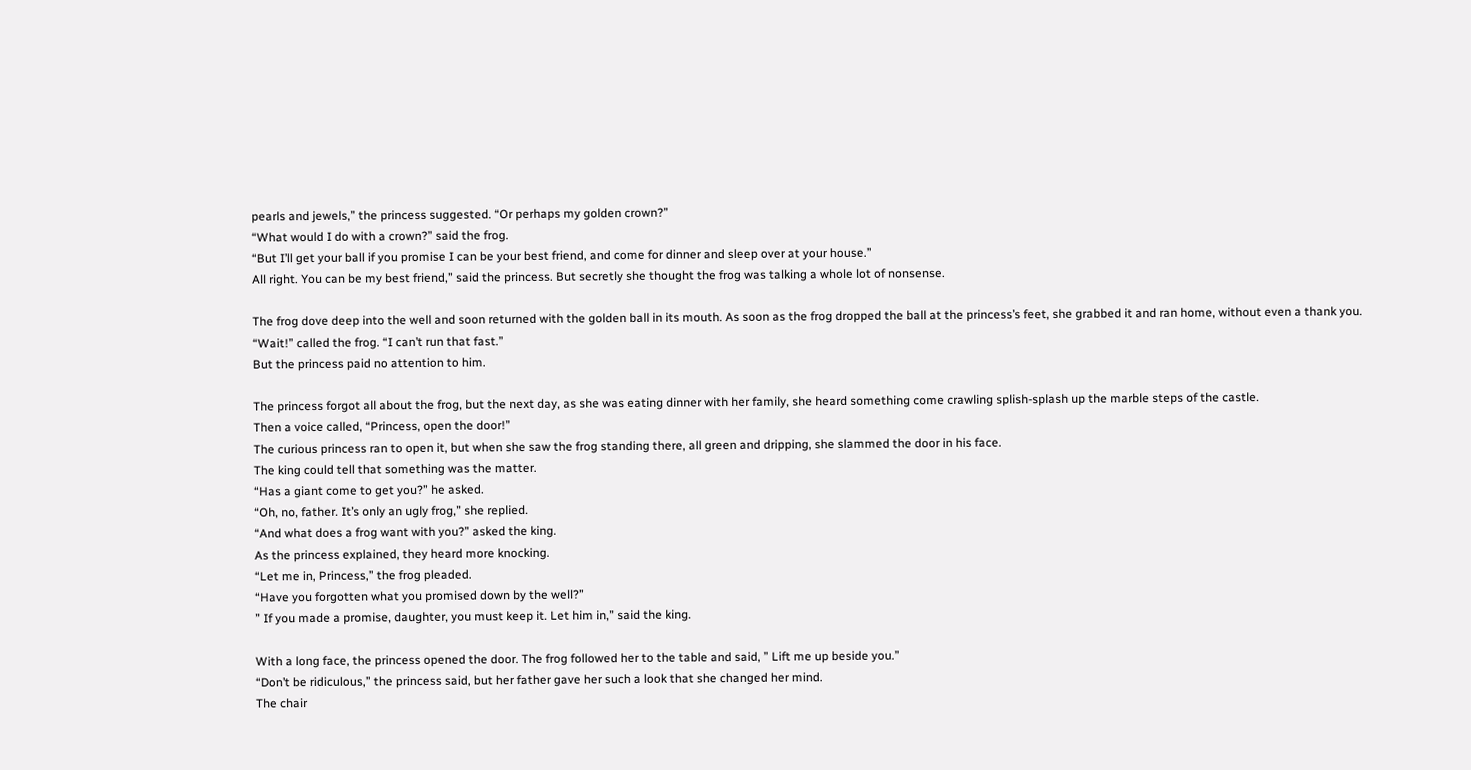pearls and jewels,” the princess suggested. “Or perhaps my golden crown?”
“What would I do with a crown?” said the frog.
“But I’ll get your ball if you promise I can be your best friend, and come for dinner and sleep over at your house.”
All right. You can be my best friend,” said the princess. But secretly she thought the frog was talking a whole lot of nonsense.

The frog dove deep into the well and soon returned with the golden ball in its mouth. As soon as the frog dropped the ball at the princess’s feet, she grabbed it and ran home, without even a thank you.
“Wait!” called the frog. “I can’t run that fast.”
But the princess paid no attention to him.

The princess forgot all about the frog, but the next day, as she was eating dinner with her family, she heard something come crawling splish-splash up the marble steps of the castle.
Then a voice called, “Princess, open the door!”
The curious princess ran to open it, but when she saw the frog standing there, all green and dripping, she slammed the door in his face.
The king could tell that something was the matter.
“Has a giant come to get you?” he asked.
“Oh, no, father. It’s only an ugly frog,” she replied.
“And what does a frog want with you?” asked the king.
As the princess explained, they heard more knocking.
“Let me in, Princess,” the frog pleaded.
“Have you forgotten what you promised down by the well?”
” If you made a promise, daughter, you must keep it. Let him in,” said the king.

With a long face, the princess opened the door. The frog followed her to the table and said, ” Lift me up beside you.”
“Don’t be ridiculous,” the princess said, but her father gave her such a look that she changed her mind.
The chair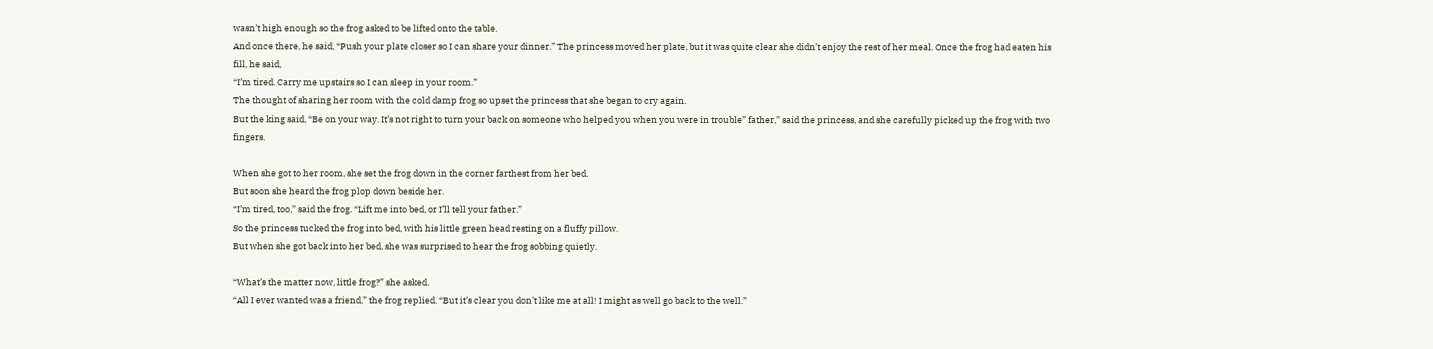wasn’t high enough so the frog asked to be lifted onto the table.
And once there, he said, “Push your plate closer so I can share your dinner.” The princess moved her plate, but it was quite clear she didn’t enjoy the rest of her meal. Once the frog had eaten his fill, he said,
“I’m tired. Carry me upstairs so I can sleep in your room.”
The thought of sharing her room with the cold damp frog so upset the princess that she began to cry again.
But the king said, “Be on your way. It’s not right to turn your back on someone who helped you when you were in trouble” father,” said the princess, and she carefully picked up the frog with two fingers.

When she got to her room, she set the frog down in the corner farthest from her bed.
But soon she heard the frog plop down beside her.
“I’m tired, too,” said the frog. “Lift me into bed, or I’ll tell your father.”
So the princess tucked the frog into bed, with his little green head resting on a fluffy pillow.
But when she got back into her bed, she was surprised to hear the frog sobbing quietly.

“What’s the matter now, little frog?” she asked.
“All I ever wanted was a friend,” the frog replied. “But it’s clear you don’t like me at all! I might as well go back to the well.”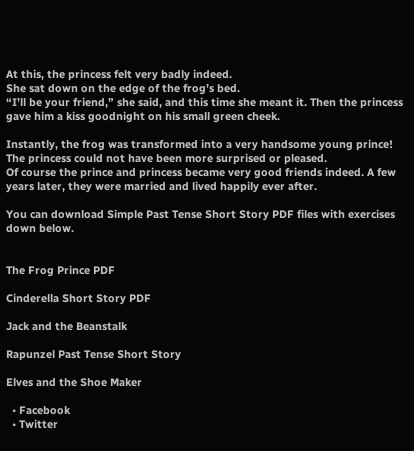At this, the princess felt very badly indeed.
She sat down on the edge of the frog’s bed.
“I’ll be your friend,” she said, and this time she meant it. Then the princess gave him a kiss goodnight on his small green cheek.

Instantly, the frog was transformed into a very handsome young prince! The princess could not have been more surprised or pleased.
Of course the prince and princess became very good friends indeed. A few years later, they were married and lived happily ever after.

You can download Simple Past Tense Short Story PDF files with exercises down below.


The Frog Prince PDF

Cinderella Short Story PDF

Jack and the Beanstalk

Rapunzel Past Tense Short Story

Elves and the Shoe Maker

  • Facebook
  • Twitter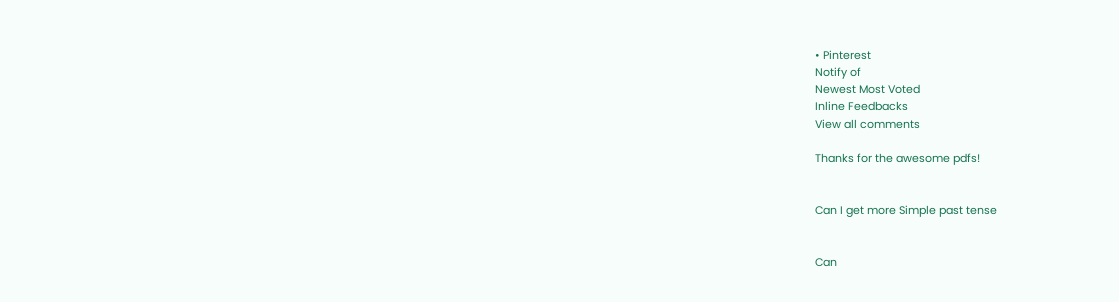• Pinterest
Notify of
Newest Most Voted
Inline Feedbacks
View all comments

Thanks for the awesome pdfs!


Can I get more Simple past tense


Can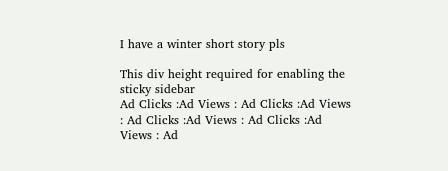I have a winter short story pls

This div height required for enabling the sticky sidebar
Ad Clicks :Ad Views : Ad Clicks :Ad Views : Ad Clicks :Ad Views : Ad Clicks :Ad Views : Ad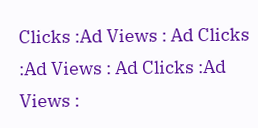Clicks :Ad Views : Ad Clicks :Ad Views : Ad Clicks :Ad Views :